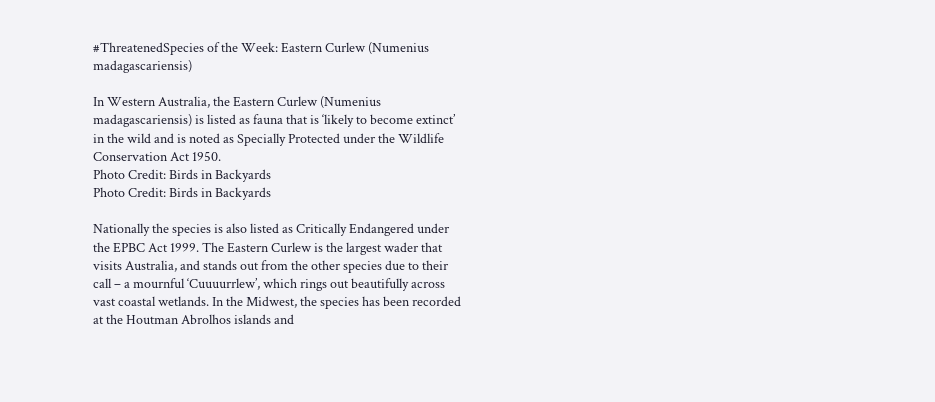#ThreatenedSpecies of the Week: Eastern Curlew (Numenius madagascariensis)

In Western Australia, the Eastern Curlew (Numenius madagascariensis) is listed as fauna that is ‘likely to become extinct’ in the wild and is noted as Specially Protected under the Wildlife Conservation Act 1950.
Photo Credit: Birds in Backyards
Photo Credit: Birds in Backyards

Nationally the species is also listed as Critically Endangered under the EPBC Act 1999. The Eastern Curlew is the largest wader that visits Australia, and stands out from the other species due to their call – a mournful ‘Cuuuurrlew’, which rings out beautifully across vast coastal wetlands. In the Midwest, the species has been recorded at the Houtman Abrolhos islands and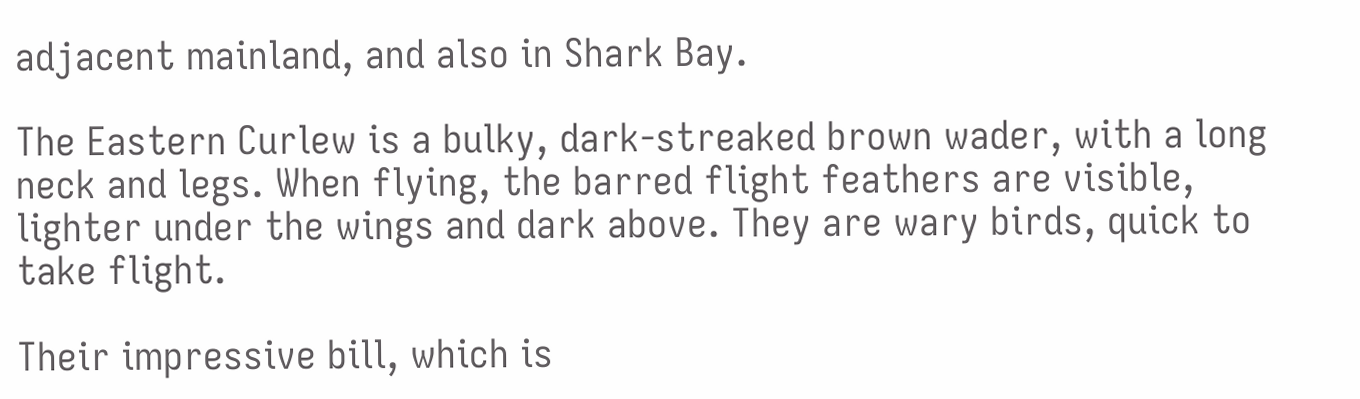adjacent mainland, and also in Shark Bay.

The Eastern Curlew is a bulky, dark-streaked brown wader, with a long neck and legs. When flying, the barred flight feathers are visible, lighter under the wings and dark above. They are wary birds, quick to take flight.

Their impressive bill, which is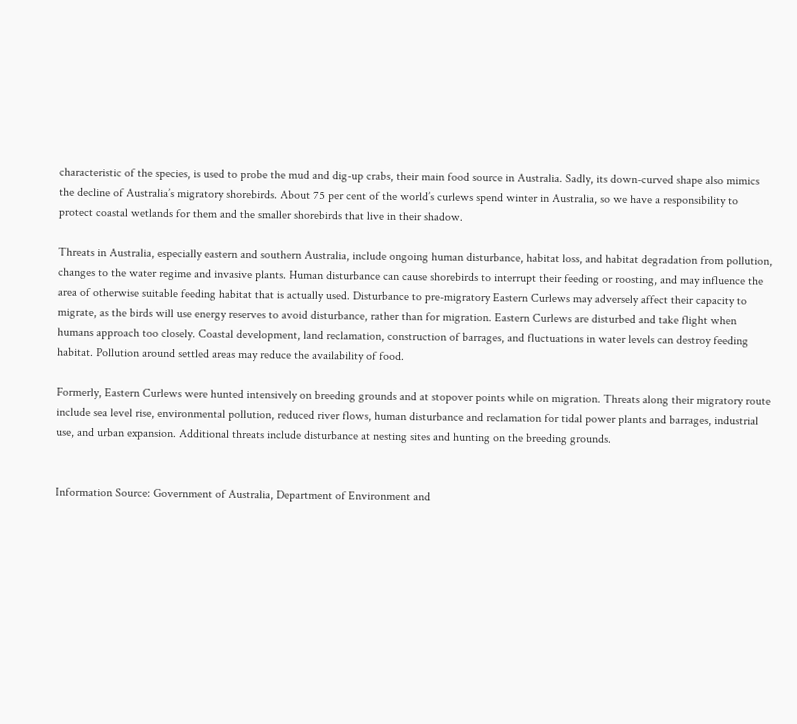characteristic of the species, is used to probe the mud and dig-up crabs, their main food source in Australia. Sadly, its down-curved shape also mimics the decline of Australia’s migratory shorebirds. About 75 per cent of the world’s curlews spend winter in Australia, so we have a responsibility to protect coastal wetlands for them and the smaller shorebirds that live in their shadow.

Threats in Australia, especially eastern and southern Australia, include ongoing human disturbance, habitat loss, and habitat degradation from pollution, changes to the water regime and invasive plants. Human disturbance can cause shorebirds to interrupt their feeding or roosting, and may influence the area of otherwise suitable feeding habitat that is actually used. Disturbance to pre-migratory Eastern Curlews may adversely affect their capacity to migrate, as the birds will use energy reserves to avoid disturbance, rather than for migration. Eastern Curlews are disturbed and take flight when humans approach too closely. Coastal development, land reclamation, construction of barrages, and fluctuations in water levels can destroy feeding habitat. Pollution around settled areas may reduce the availability of food.

Formerly, Eastern Curlews were hunted intensively on breeding grounds and at stopover points while on migration. Threats along their migratory route include sea level rise, environmental pollution, reduced river flows, human disturbance and reclamation for tidal power plants and barrages, industrial use, and urban expansion. Additional threats include disturbance at nesting sites and hunting on the breeding grounds.


Information Source: Government of Australia, Department of Environment and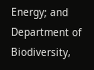Energy; and Department of Biodiversity,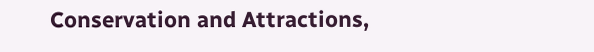Conservation and Attractions,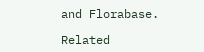and Florabase.

Related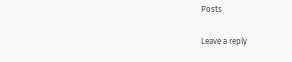Posts

Leave a reply